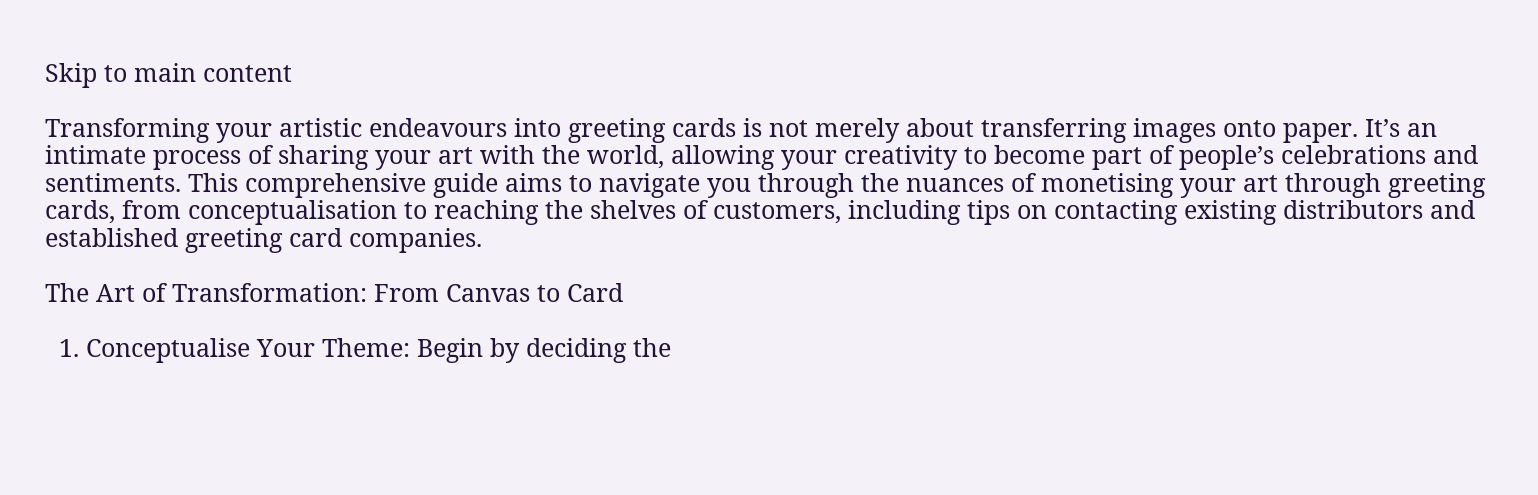Skip to main content

Transforming your artistic endeavours into greeting cards is not merely about transferring images onto paper. It’s an intimate process of sharing your art with the world, allowing your creativity to become part of people’s celebrations and sentiments. This comprehensive guide aims to navigate you through the nuances of monetising your art through greeting cards, from conceptualisation to reaching the shelves of customers, including tips on contacting existing distributors and established greeting card companies.

The Art of Transformation: From Canvas to Card

  1. Conceptualise Your Theme: Begin by deciding the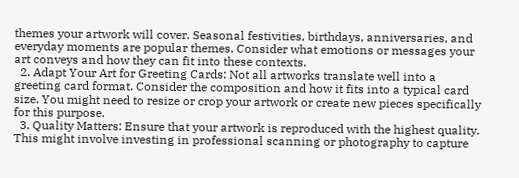themes your artwork will cover. Seasonal festivities, birthdays, anniversaries, and everyday moments are popular themes. Consider what emotions or messages your art conveys and how they can fit into these contexts.
  2. Adapt Your Art for Greeting Cards: Not all artworks translate well into a greeting card format. Consider the composition and how it fits into a typical card size. You might need to resize or crop your artwork or create new pieces specifically for this purpose.
  3. Quality Matters: Ensure that your artwork is reproduced with the highest quality. This might involve investing in professional scanning or photography to capture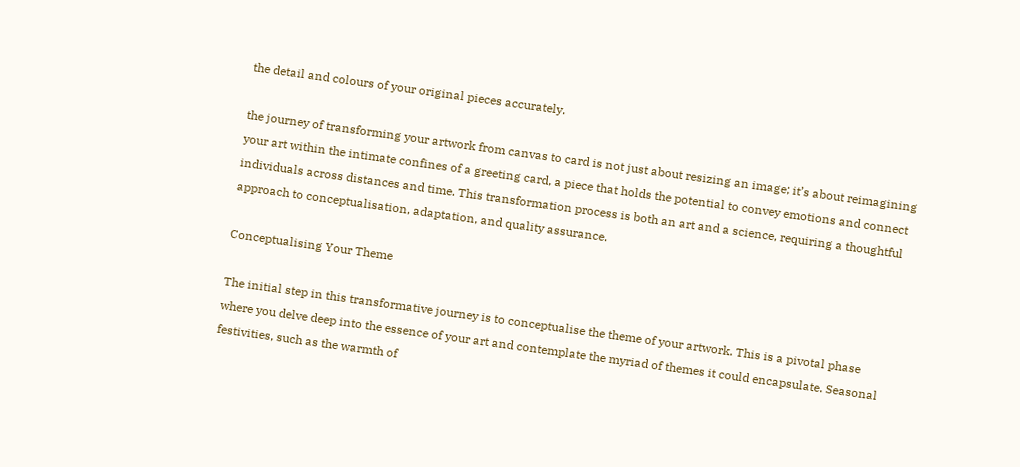the detail and colours of your original pieces accurately.

the journey of transforming your artwork from canvas to card is not just about resizing an image; it’s about reimagining your art within the intimate confines of a greeting card, a piece that holds the potential to convey emotions and connect individuals across distances and time. This transformation process is both an art and a science, requiring a thoughtful approach to conceptualisation, adaptation, and quality assurance.

Conceptualising Your Theme

The initial step in this transformative journey is to conceptualise the theme of your artwork. This is a pivotal phase where you delve deep into the essence of your art and contemplate the myriad of themes it could encapsulate. Seasonal festivities, such as the warmth of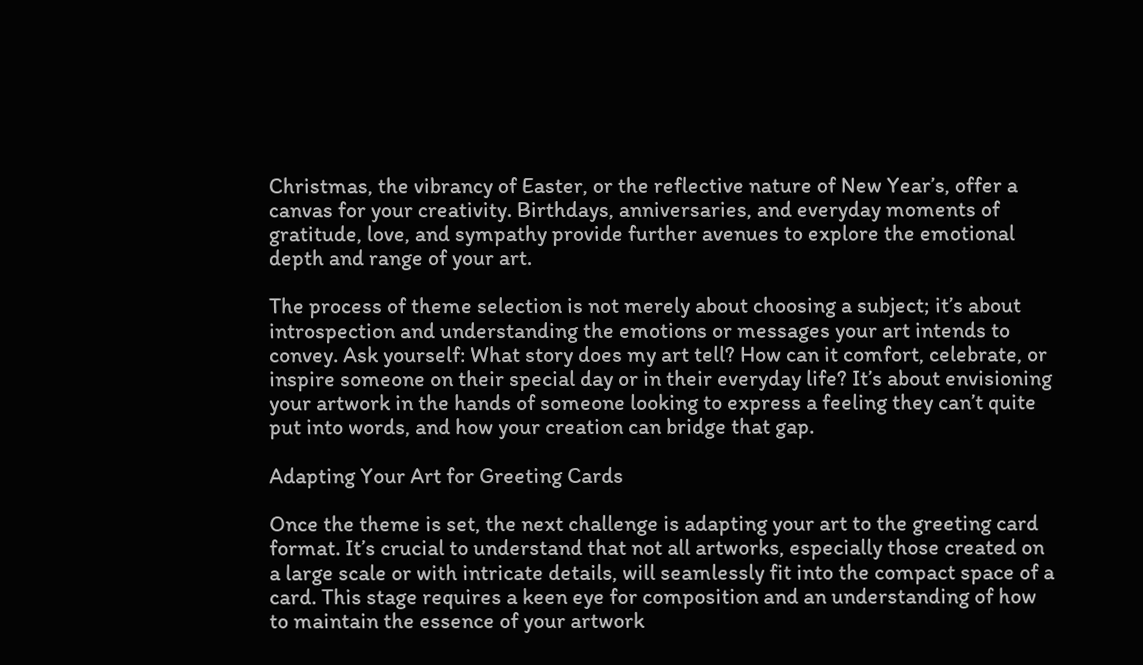Christmas, the vibrancy of Easter, or the reflective nature of New Year’s, offer a canvas for your creativity. Birthdays, anniversaries, and everyday moments of gratitude, love, and sympathy provide further avenues to explore the emotional depth and range of your art.

The process of theme selection is not merely about choosing a subject; it’s about introspection and understanding the emotions or messages your art intends to convey. Ask yourself: What story does my art tell? How can it comfort, celebrate, or inspire someone on their special day or in their everyday life? It’s about envisioning your artwork in the hands of someone looking to express a feeling they can’t quite put into words, and how your creation can bridge that gap.

Adapting Your Art for Greeting Cards

Once the theme is set, the next challenge is adapting your art to the greeting card format. It’s crucial to understand that not all artworks, especially those created on a large scale or with intricate details, will seamlessly fit into the compact space of a card. This stage requires a keen eye for composition and an understanding of how to maintain the essence of your artwork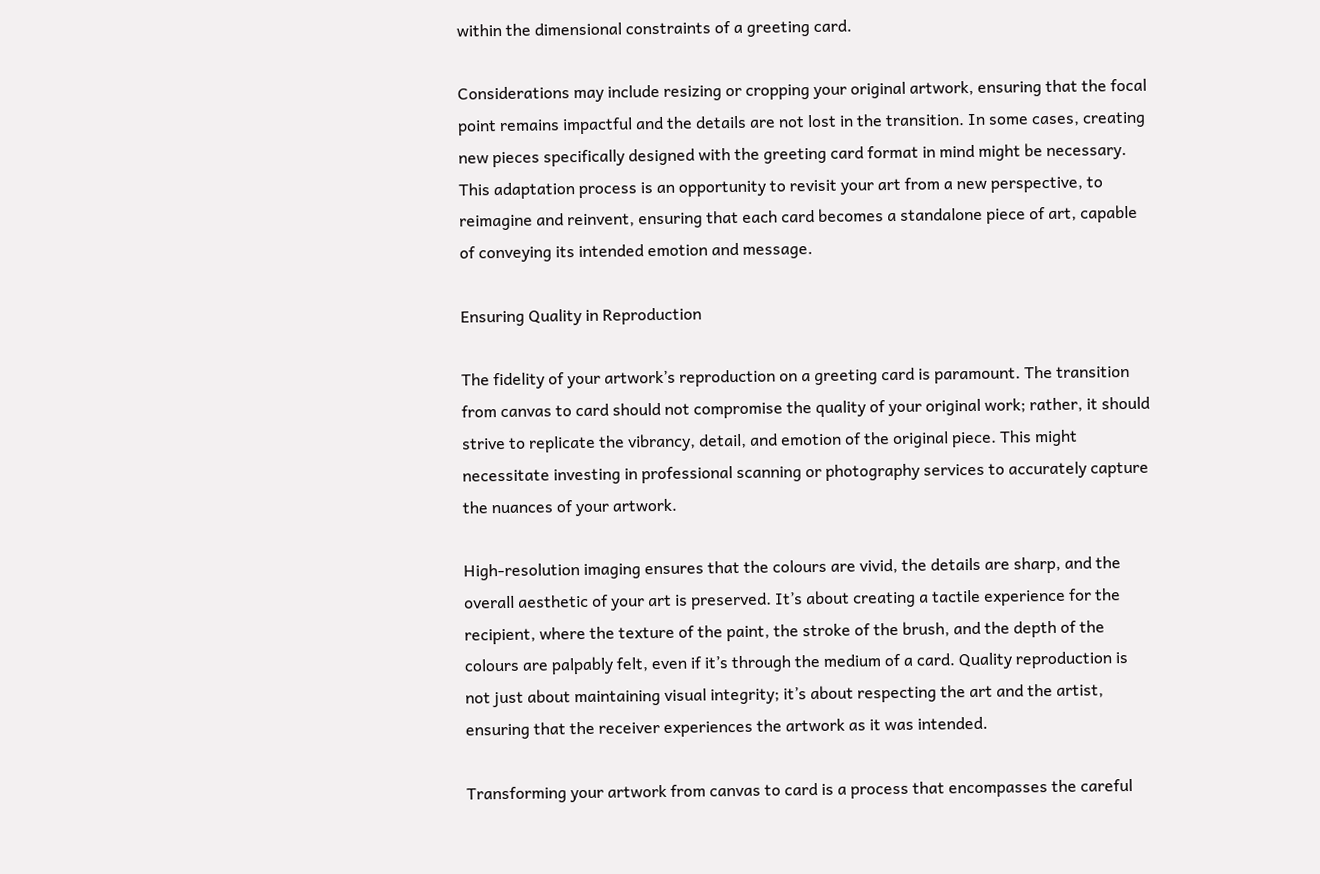within the dimensional constraints of a greeting card.

Considerations may include resizing or cropping your original artwork, ensuring that the focal point remains impactful and the details are not lost in the transition. In some cases, creating new pieces specifically designed with the greeting card format in mind might be necessary. This adaptation process is an opportunity to revisit your art from a new perspective, to reimagine and reinvent, ensuring that each card becomes a standalone piece of art, capable of conveying its intended emotion and message.

Ensuring Quality in Reproduction

The fidelity of your artwork’s reproduction on a greeting card is paramount. The transition from canvas to card should not compromise the quality of your original work; rather, it should strive to replicate the vibrancy, detail, and emotion of the original piece. This might necessitate investing in professional scanning or photography services to accurately capture the nuances of your artwork.

High-resolution imaging ensures that the colours are vivid, the details are sharp, and the overall aesthetic of your art is preserved. It’s about creating a tactile experience for the recipient, where the texture of the paint, the stroke of the brush, and the depth of the colours are palpably felt, even if it’s through the medium of a card. Quality reproduction is not just about maintaining visual integrity; it’s about respecting the art and the artist, ensuring that the receiver experiences the artwork as it was intended.

Transforming your artwork from canvas to card is a process that encompasses the careful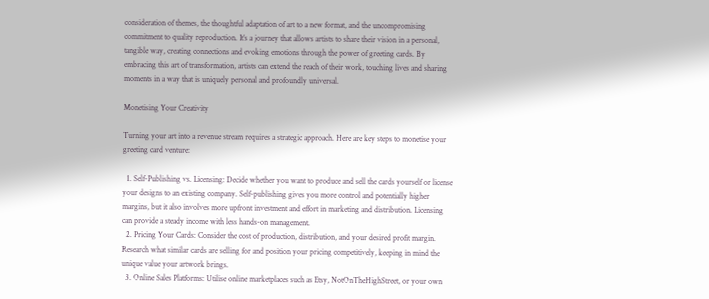consideration of themes, the thoughtful adaptation of art to a new format, and the uncompromising commitment to quality reproduction. It’s a journey that allows artists to share their vision in a personal, tangible way, creating connections and evoking emotions through the power of greeting cards. By embracing this art of transformation, artists can extend the reach of their work, touching lives and sharing moments in a way that is uniquely personal and profoundly universal.

Monetising Your Creativity

Turning your art into a revenue stream requires a strategic approach. Here are key steps to monetise your greeting card venture:

  1. Self-Publishing vs. Licensing: Decide whether you want to produce and sell the cards yourself or license your designs to an existing company. Self-publishing gives you more control and potentially higher margins, but it also involves more upfront investment and effort in marketing and distribution. Licensing can provide a steady income with less hands-on management.
  2. Pricing Your Cards: Consider the cost of production, distribution, and your desired profit margin. Research what similar cards are selling for and position your pricing competitively, keeping in mind the unique value your artwork brings.
  3. Online Sales Platforms: Utilise online marketplaces such as Etsy, NotOnTheHighStreet, or your own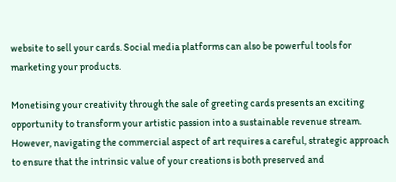website to sell your cards. Social media platforms can also be powerful tools for marketing your products.

Monetising your creativity through the sale of greeting cards presents an exciting opportunity to transform your artistic passion into a sustainable revenue stream. However, navigating the commercial aspect of art requires a careful, strategic approach to ensure that the intrinsic value of your creations is both preserved and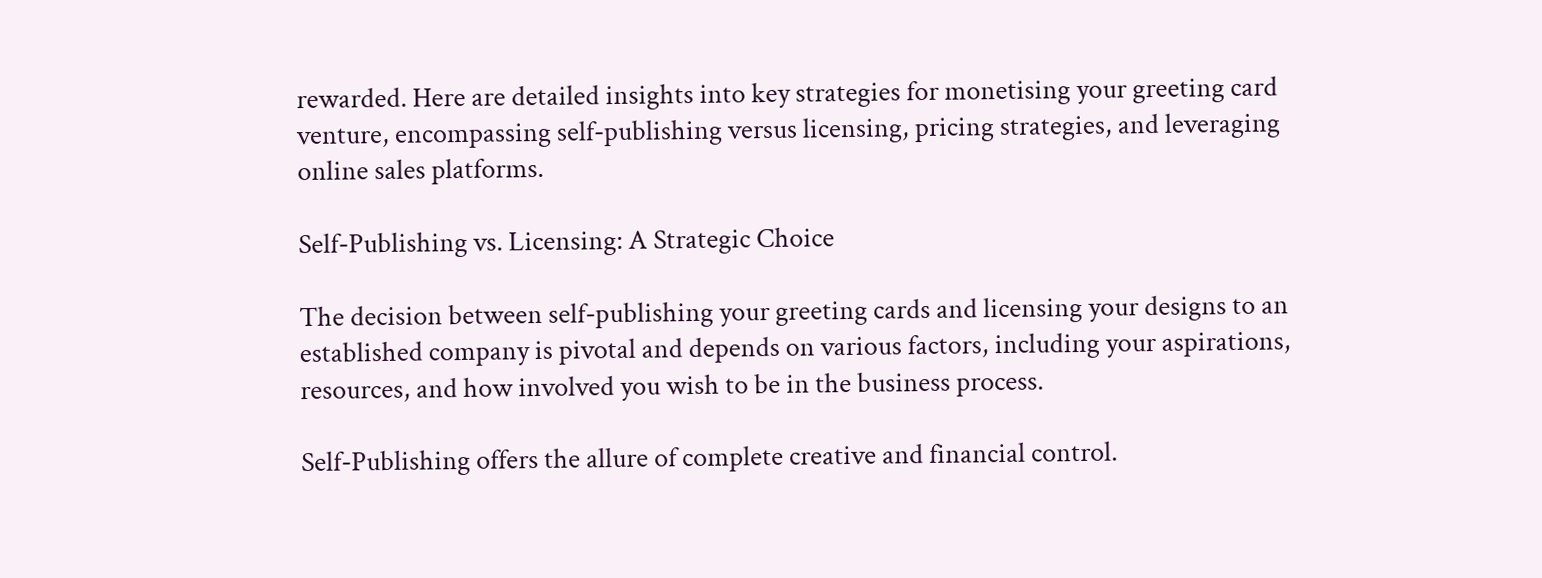rewarded. Here are detailed insights into key strategies for monetising your greeting card venture, encompassing self-publishing versus licensing, pricing strategies, and leveraging online sales platforms.

Self-Publishing vs. Licensing: A Strategic Choice

The decision between self-publishing your greeting cards and licensing your designs to an established company is pivotal and depends on various factors, including your aspirations, resources, and how involved you wish to be in the business process.

Self-Publishing offers the allure of complete creative and financial control.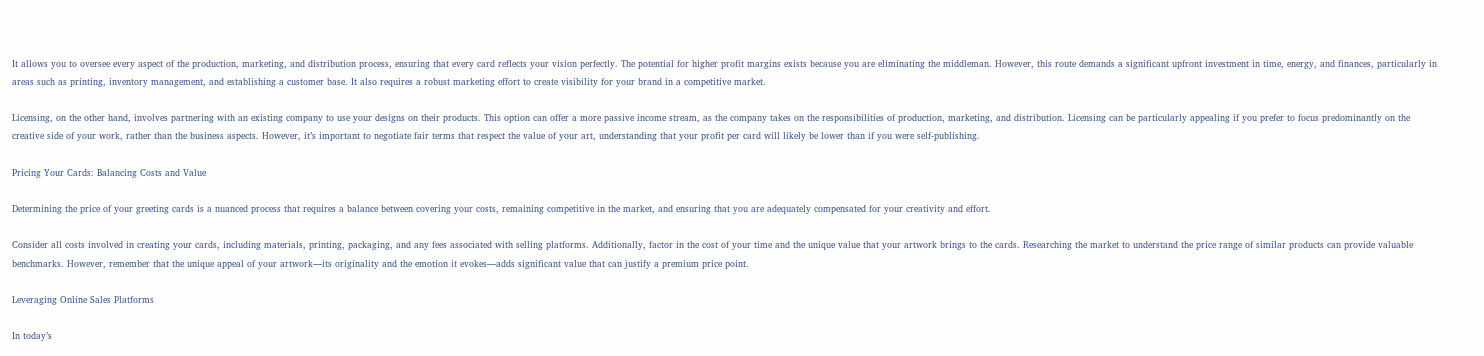It allows you to oversee every aspect of the production, marketing, and distribution process, ensuring that every card reflects your vision perfectly. The potential for higher profit margins exists because you are eliminating the middleman. However, this route demands a significant upfront investment in time, energy, and finances, particularly in areas such as printing, inventory management, and establishing a customer base. It also requires a robust marketing effort to create visibility for your brand in a competitive market.

Licensing, on the other hand, involves partnering with an existing company to use your designs on their products. This option can offer a more passive income stream, as the company takes on the responsibilities of production, marketing, and distribution. Licensing can be particularly appealing if you prefer to focus predominantly on the creative side of your work, rather than the business aspects. However, it’s important to negotiate fair terms that respect the value of your art, understanding that your profit per card will likely be lower than if you were self-publishing.

Pricing Your Cards: Balancing Costs and Value

Determining the price of your greeting cards is a nuanced process that requires a balance between covering your costs, remaining competitive in the market, and ensuring that you are adequately compensated for your creativity and effort.

Consider all costs involved in creating your cards, including materials, printing, packaging, and any fees associated with selling platforms. Additionally, factor in the cost of your time and the unique value that your artwork brings to the cards. Researching the market to understand the price range of similar products can provide valuable benchmarks. However, remember that the unique appeal of your artwork—its originality and the emotion it evokes—adds significant value that can justify a premium price point.

Leveraging Online Sales Platforms

In today’s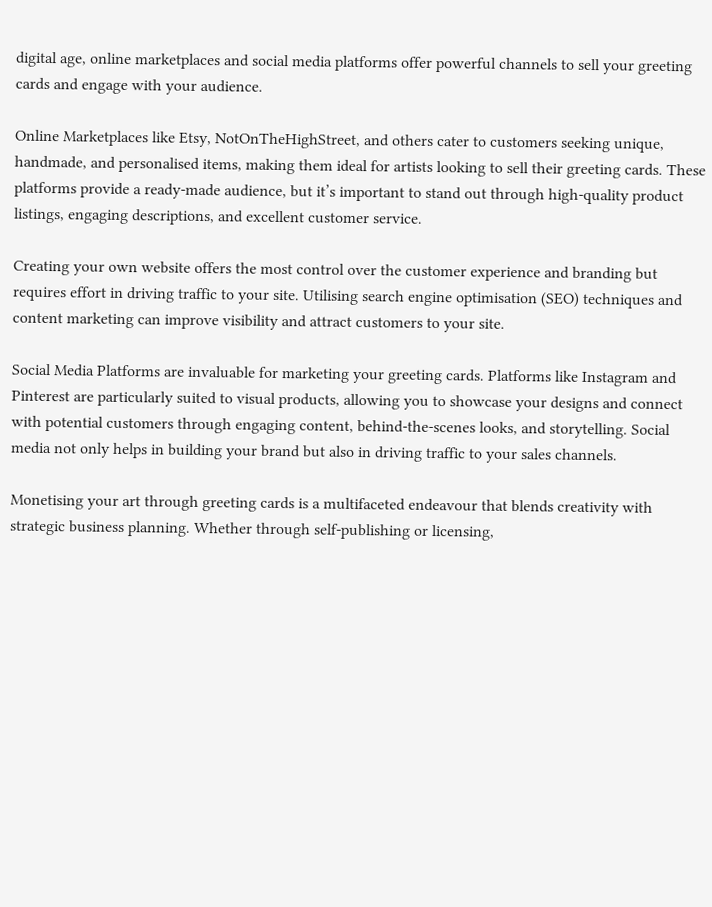digital age, online marketplaces and social media platforms offer powerful channels to sell your greeting cards and engage with your audience.

Online Marketplaces like Etsy, NotOnTheHighStreet, and others cater to customers seeking unique, handmade, and personalised items, making them ideal for artists looking to sell their greeting cards. These platforms provide a ready-made audience, but it’s important to stand out through high-quality product listings, engaging descriptions, and excellent customer service.

Creating your own website offers the most control over the customer experience and branding but requires effort in driving traffic to your site. Utilising search engine optimisation (SEO) techniques and content marketing can improve visibility and attract customers to your site.

Social Media Platforms are invaluable for marketing your greeting cards. Platforms like Instagram and Pinterest are particularly suited to visual products, allowing you to showcase your designs and connect with potential customers through engaging content, behind-the-scenes looks, and storytelling. Social media not only helps in building your brand but also in driving traffic to your sales channels.

Monetising your art through greeting cards is a multifaceted endeavour that blends creativity with strategic business planning. Whether through self-publishing or licensing,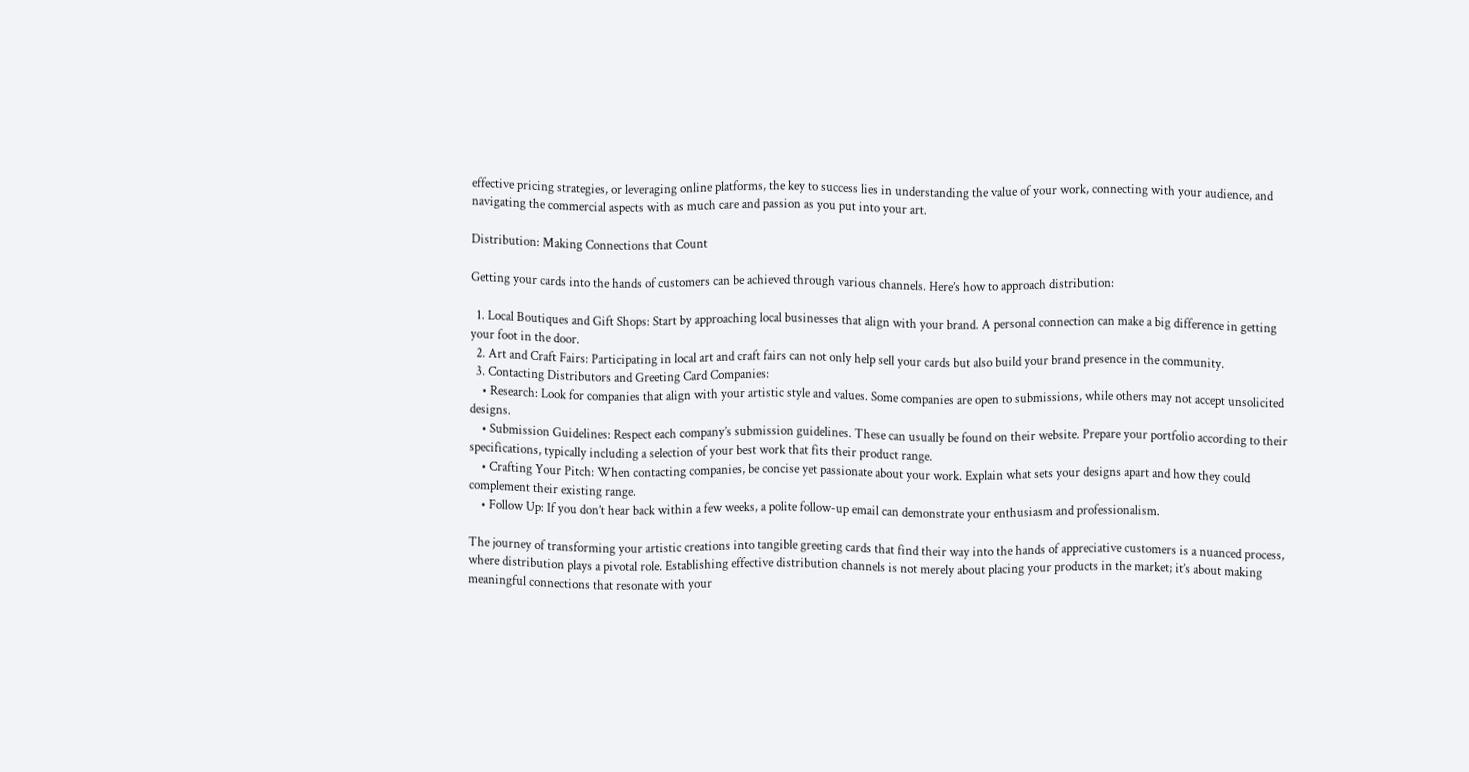effective pricing strategies, or leveraging online platforms, the key to success lies in understanding the value of your work, connecting with your audience, and navigating the commercial aspects with as much care and passion as you put into your art.

Distribution: Making Connections that Count

Getting your cards into the hands of customers can be achieved through various channels. Here’s how to approach distribution:

  1. Local Boutiques and Gift Shops: Start by approaching local businesses that align with your brand. A personal connection can make a big difference in getting your foot in the door.
  2. Art and Craft Fairs: Participating in local art and craft fairs can not only help sell your cards but also build your brand presence in the community.
  3. Contacting Distributors and Greeting Card Companies:
    • Research: Look for companies that align with your artistic style and values. Some companies are open to submissions, while others may not accept unsolicited designs.
    • Submission Guidelines: Respect each company’s submission guidelines. These can usually be found on their website. Prepare your portfolio according to their specifications, typically including a selection of your best work that fits their product range.
    • Crafting Your Pitch: When contacting companies, be concise yet passionate about your work. Explain what sets your designs apart and how they could complement their existing range.
    • Follow Up: If you don’t hear back within a few weeks, a polite follow-up email can demonstrate your enthusiasm and professionalism.

The journey of transforming your artistic creations into tangible greeting cards that find their way into the hands of appreciative customers is a nuanced process, where distribution plays a pivotal role. Establishing effective distribution channels is not merely about placing your products in the market; it’s about making meaningful connections that resonate with your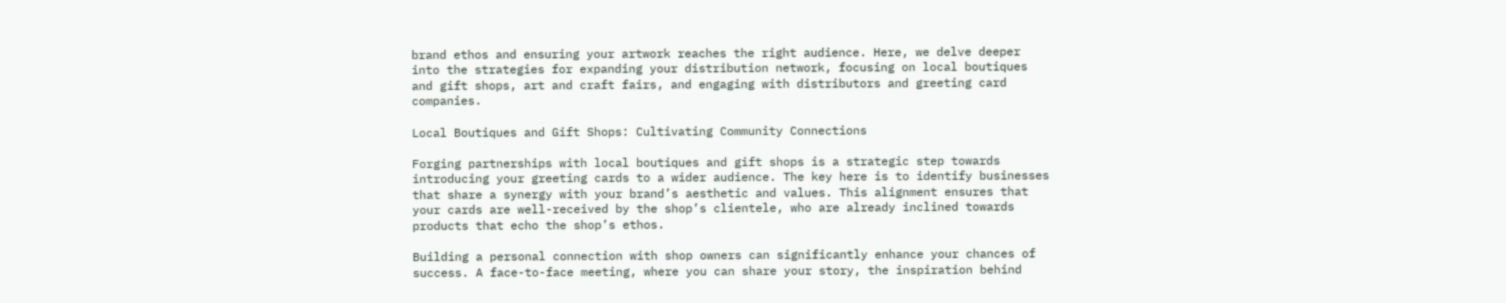brand ethos and ensuring your artwork reaches the right audience. Here, we delve deeper into the strategies for expanding your distribution network, focusing on local boutiques and gift shops, art and craft fairs, and engaging with distributors and greeting card companies.

Local Boutiques and Gift Shops: Cultivating Community Connections

Forging partnerships with local boutiques and gift shops is a strategic step towards introducing your greeting cards to a wider audience. The key here is to identify businesses that share a synergy with your brand’s aesthetic and values. This alignment ensures that your cards are well-received by the shop’s clientele, who are already inclined towards products that echo the shop’s ethos.

Building a personal connection with shop owners can significantly enhance your chances of success. A face-to-face meeting, where you can share your story, the inspiration behind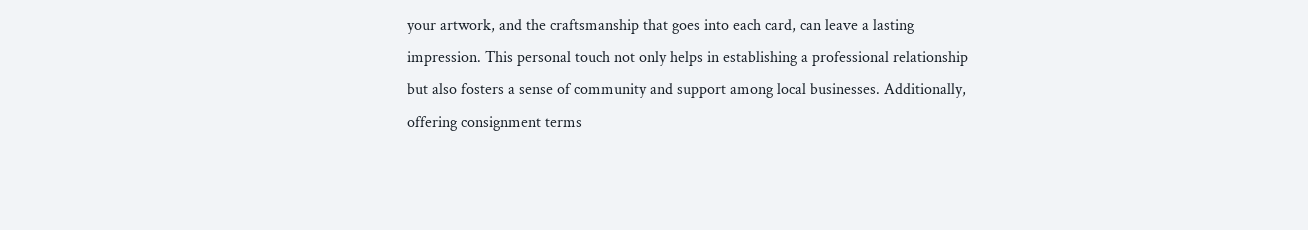your artwork, and the craftsmanship that goes into each card, can leave a lasting impression. This personal touch not only helps in establishing a professional relationship but also fosters a sense of community and support among local businesses. Additionally, offering consignment terms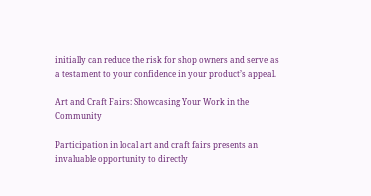initially can reduce the risk for shop owners and serve as a testament to your confidence in your product’s appeal.

Art and Craft Fairs: Showcasing Your Work in the Community

Participation in local art and craft fairs presents an invaluable opportunity to directly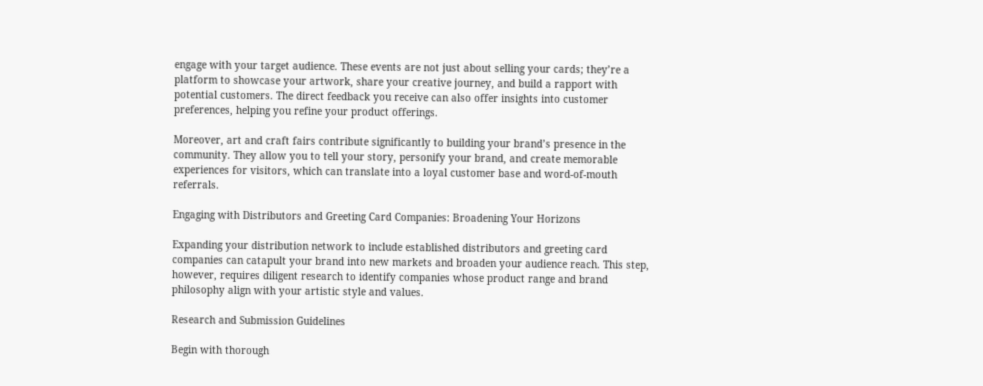engage with your target audience. These events are not just about selling your cards; they’re a platform to showcase your artwork, share your creative journey, and build a rapport with potential customers. The direct feedback you receive can also offer insights into customer preferences, helping you refine your product offerings.

Moreover, art and craft fairs contribute significantly to building your brand’s presence in the community. They allow you to tell your story, personify your brand, and create memorable experiences for visitors, which can translate into a loyal customer base and word-of-mouth referrals.

Engaging with Distributors and Greeting Card Companies: Broadening Your Horizons

Expanding your distribution network to include established distributors and greeting card companies can catapult your brand into new markets and broaden your audience reach. This step, however, requires diligent research to identify companies whose product range and brand philosophy align with your artistic style and values.

Research and Submission Guidelines

Begin with thorough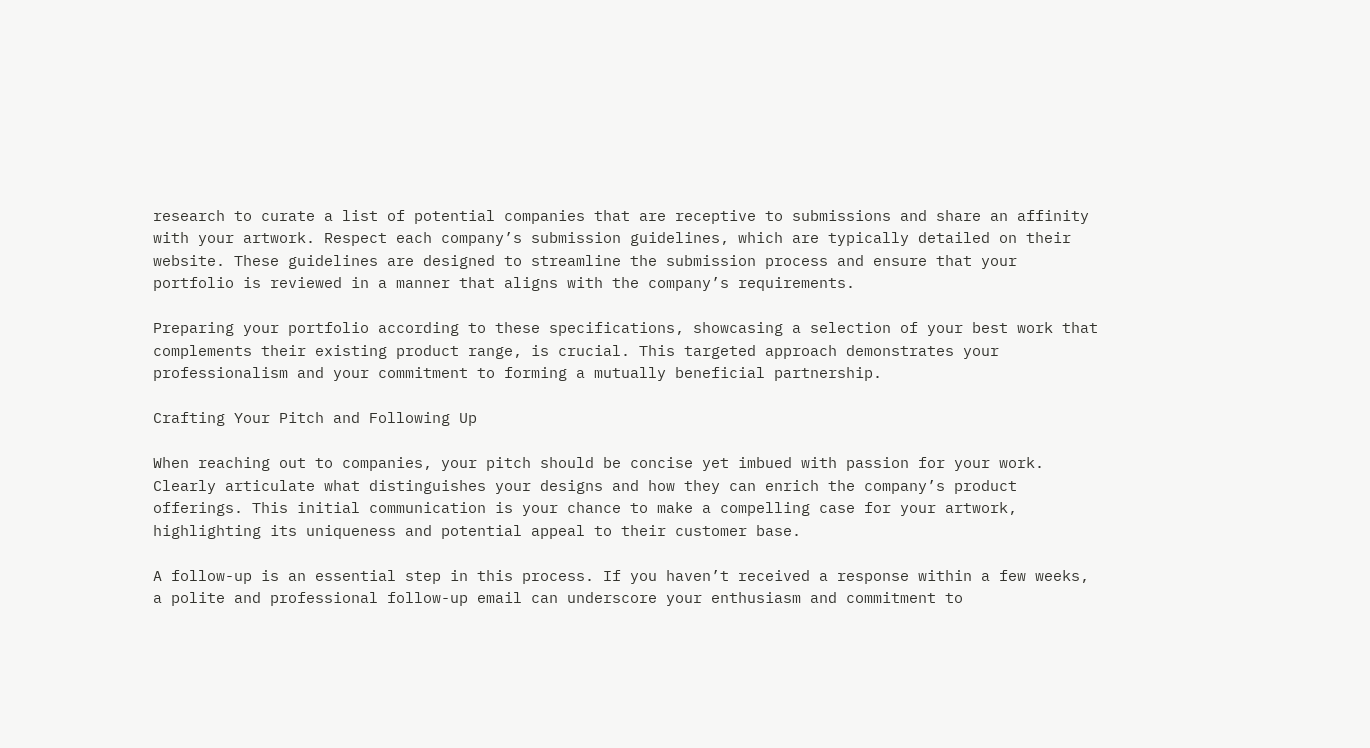research to curate a list of potential companies that are receptive to submissions and share an affinity with your artwork. Respect each company’s submission guidelines, which are typically detailed on their website. These guidelines are designed to streamline the submission process and ensure that your portfolio is reviewed in a manner that aligns with the company’s requirements.

Preparing your portfolio according to these specifications, showcasing a selection of your best work that complements their existing product range, is crucial. This targeted approach demonstrates your professionalism and your commitment to forming a mutually beneficial partnership.

Crafting Your Pitch and Following Up

When reaching out to companies, your pitch should be concise yet imbued with passion for your work. Clearly articulate what distinguishes your designs and how they can enrich the company’s product offerings. This initial communication is your chance to make a compelling case for your artwork, highlighting its uniqueness and potential appeal to their customer base.

A follow-up is an essential step in this process. If you haven’t received a response within a few weeks, a polite and professional follow-up email can underscore your enthusiasm and commitment to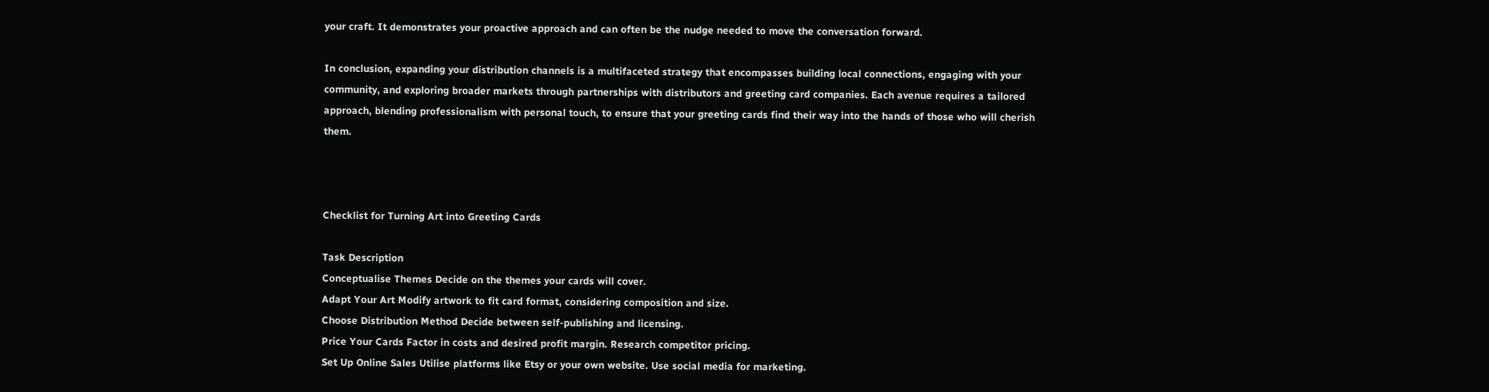your craft. It demonstrates your proactive approach and can often be the nudge needed to move the conversation forward.

In conclusion, expanding your distribution channels is a multifaceted strategy that encompasses building local connections, engaging with your community, and exploring broader markets through partnerships with distributors and greeting card companies. Each avenue requires a tailored approach, blending professionalism with personal touch, to ensure that your greeting cards find their way into the hands of those who will cherish them.



Checklist for Turning Art into Greeting Cards

Task Description
Conceptualise Themes Decide on the themes your cards will cover.
Adapt Your Art Modify artwork to fit card format, considering composition and size.
Choose Distribution Method Decide between self-publishing and licensing.
Price Your Cards Factor in costs and desired profit margin. Research competitor pricing.
Set Up Online Sales Utilise platforms like Etsy or your own website. Use social media for marketing.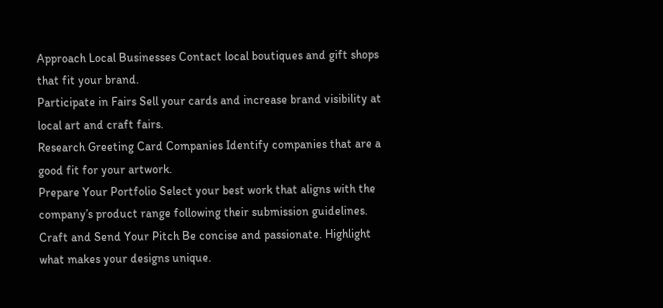Approach Local Businesses Contact local boutiques and gift shops that fit your brand.
Participate in Fairs Sell your cards and increase brand visibility at local art and craft fairs.
Research Greeting Card Companies Identify companies that are a good fit for your artwork.
Prepare Your Portfolio Select your best work that aligns with the company’s product range following their submission guidelines.
Craft and Send Your Pitch Be concise and passionate. Highlight what makes your designs unique.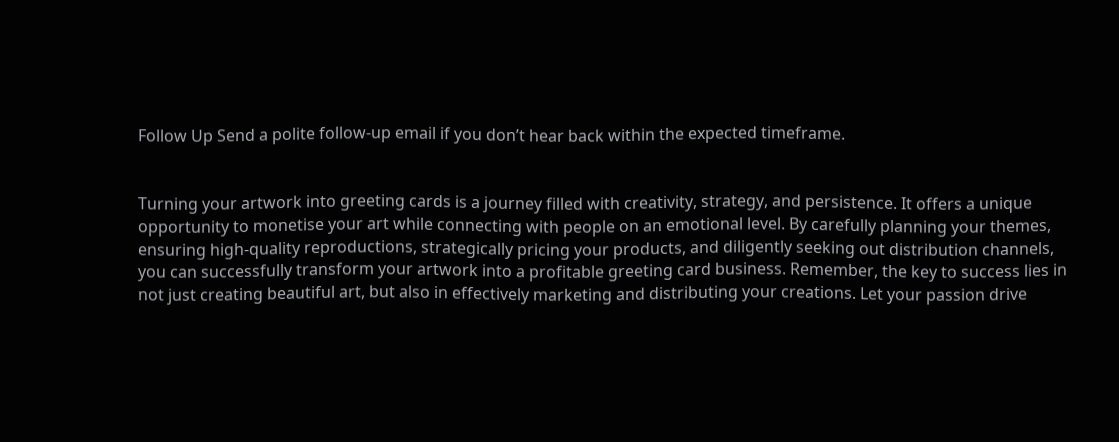Follow Up Send a polite follow-up email if you don’t hear back within the expected timeframe.


Turning your artwork into greeting cards is a journey filled with creativity, strategy, and persistence. It offers a unique opportunity to monetise your art while connecting with people on an emotional level. By carefully planning your themes, ensuring high-quality reproductions, strategically pricing your products, and diligently seeking out distribution channels, you can successfully transform your artwork into a profitable greeting card business. Remember, the key to success lies in not just creating beautiful art, but also in effectively marketing and distributing your creations. Let your passion drive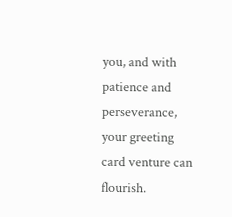you, and with patience and perseverance, your greeting card venture can flourish.